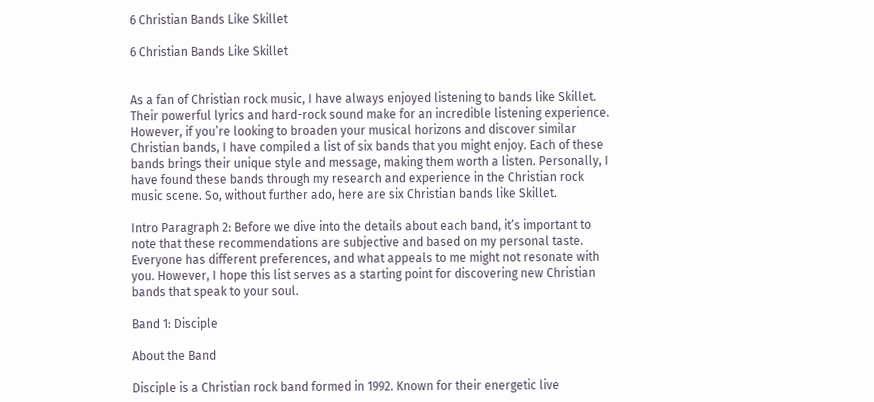6 Christian Bands Like Skillet

6 Christian Bands Like Skillet


As a fan of Christian rock music, I have always enjoyed listening to bands like Skillet. Their powerful lyrics and hard-rock sound make for an incredible listening experience. However, if you’re looking to broaden your musical horizons and discover similar Christian bands, I have compiled a list of six bands that you might enjoy. Each of these bands brings their unique style and message, making them worth a listen. Personally, I have found these bands through my research and experience in the Christian rock music scene. So, without further ado, here are six Christian bands like Skillet.

Intro Paragraph 2: Before we dive into the details about each band, it’s important to note that these recommendations are subjective and based on my personal taste. Everyone has different preferences, and what appeals to me might not resonate with you. However, I hope this list serves as a starting point for discovering new Christian bands that speak to your soul.

Band 1: Disciple

About the Band

Disciple is a Christian rock band formed in 1992. Known for their energetic live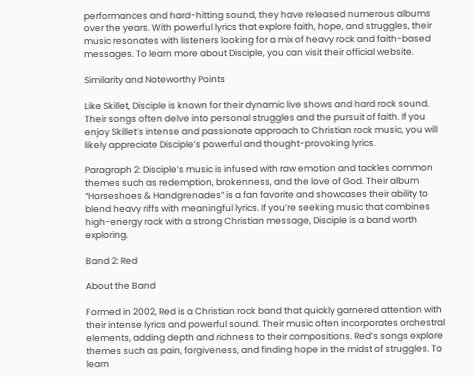performances and hard-hitting sound, they have released numerous albums over the years. With powerful lyrics that explore faith, hope, and struggles, their music resonates with listeners looking for a mix of heavy rock and faith-based messages. To learn more about Disciple, you can visit their official website.

Similarity and Noteworthy Points

Like Skillet, Disciple is known for their dynamic live shows and hard rock sound. Their songs often delve into personal struggles and the pursuit of faith. If you enjoy Skillet’s intense and passionate approach to Christian rock music, you will likely appreciate Disciple’s powerful and thought-provoking lyrics.

Paragraph 2: Disciple’s music is infused with raw emotion and tackles common themes such as redemption, brokenness, and the love of God. Their album “Horseshoes & Handgrenades” is a fan favorite and showcases their ability to blend heavy riffs with meaningful lyrics. If you’re seeking music that combines high-energy rock with a strong Christian message, Disciple is a band worth exploring.

Band 2: Red

About the Band

Formed in 2002, Red is a Christian rock band that quickly garnered attention with their intense lyrics and powerful sound. Their music often incorporates orchestral elements, adding depth and richness to their compositions. Red’s songs explore themes such as pain, forgiveness, and finding hope in the midst of struggles. To learn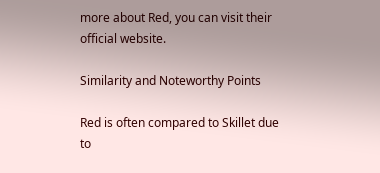more about Red, you can visit their official website.

Similarity and Noteworthy Points

Red is often compared to Skillet due to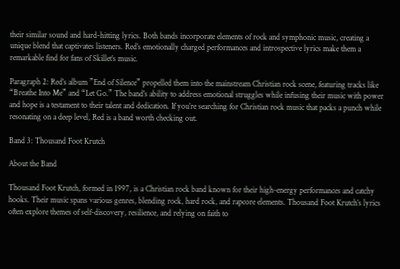their similar sound and hard-hitting lyrics. Both bands incorporate elements of rock and symphonic music, creating a unique blend that captivates listeners. Red’s emotionally charged performances and introspective lyrics make them a remarkable find for fans of Skillet’s music.

Paragraph 2: Red’s album ”End of Silence” propelled them into the mainstream Christian rock scene, featuring tracks like “Breathe Into Me” and “Let Go.” The band’s ability to address emotional struggles while infusing their music with power and hope is a testament to their talent and dedication. If you’re searching for Christian rock music that packs a punch while resonating on a deep level, Red is a band worth checking out.

Band 3: Thousand Foot Krutch

About the Band

Thousand Foot Krutch, formed in 1997, is a Christian rock band known for their high-energy performances and catchy hooks. Their music spans various genres, blending rock, hard rock, and rapcore elements. Thousand Foot Krutch’s lyrics often explore themes of self-discovery, resilience, and relying on faith to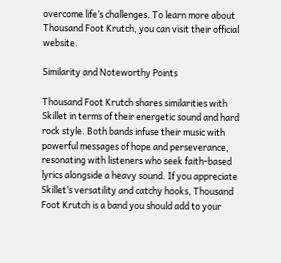overcome life’s challenges. To learn more about Thousand Foot Krutch, you can visit their official website.

Similarity and Noteworthy Points

Thousand Foot Krutch shares similarities with Skillet in terms of their energetic sound and hard rock style. Both bands infuse their music with powerful messages of hope and perseverance, resonating with listeners who seek faith-based lyrics alongside a heavy sound. If you appreciate Skillet’s versatility and catchy hooks, Thousand Foot Krutch is a band you should add to your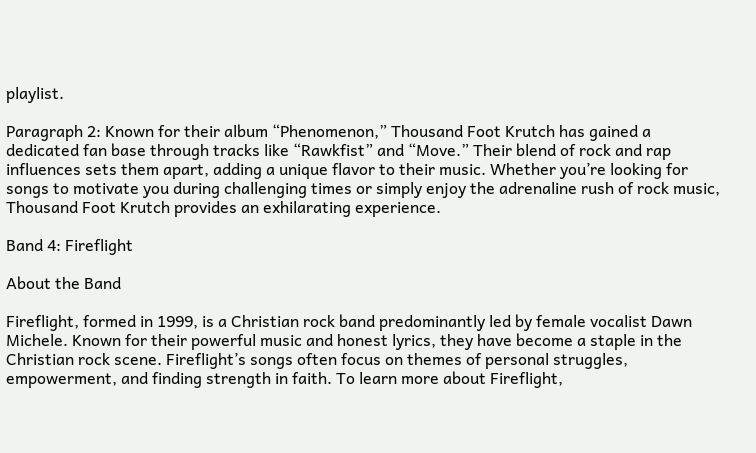playlist.

Paragraph 2: Known for their album “Phenomenon,” Thousand Foot Krutch has gained a dedicated fan base through tracks like “Rawkfist” and “Move.” Their blend of rock and rap influences sets them apart, adding a unique flavor to their music. Whether you’re looking for songs to motivate you during challenging times or simply enjoy the adrenaline rush of rock music, Thousand Foot Krutch provides an exhilarating experience.

Band 4: Fireflight

About the Band

Fireflight, formed in 1999, is a Christian rock band predominantly led by female vocalist Dawn Michele. Known for their powerful music and honest lyrics, they have become a staple in the Christian rock scene. Fireflight’s songs often focus on themes of personal struggles, empowerment, and finding strength in faith. To learn more about Fireflight,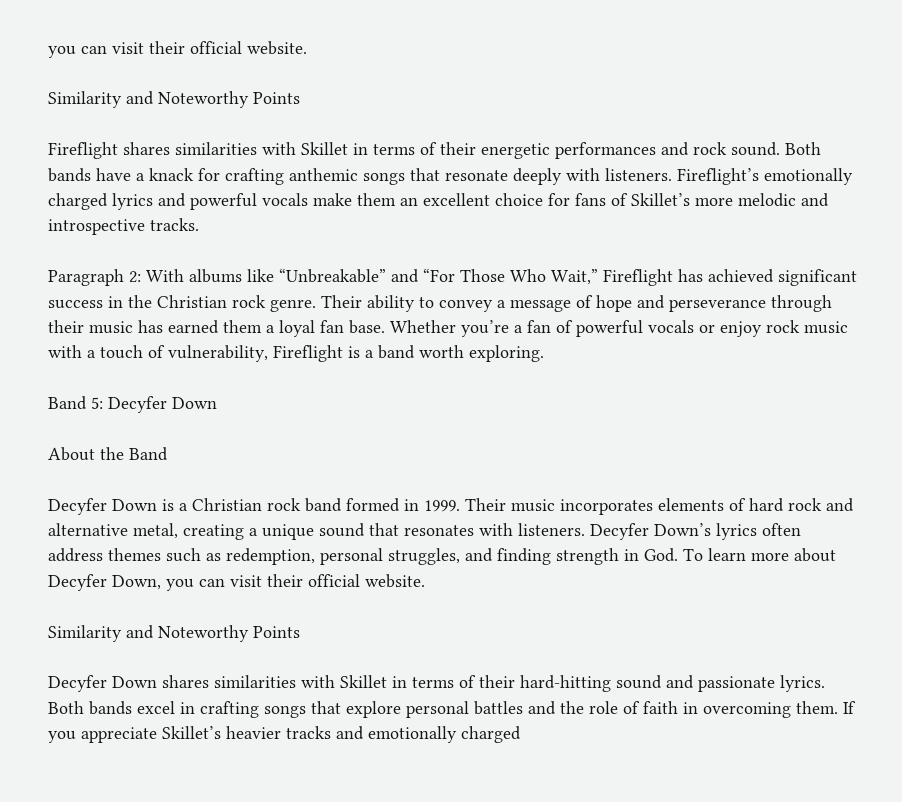you can visit their official website.

Similarity and Noteworthy Points

Fireflight shares similarities with Skillet in terms of their energetic performances and rock sound. Both bands have a knack for crafting anthemic songs that resonate deeply with listeners. Fireflight’s emotionally charged lyrics and powerful vocals make them an excellent choice for fans of Skillet’s more melodic and introspective tracks.

Paragraph 2: With albums like “Unbreakable” and “For Those Who Wait,” Fireflight has achieved significant success in the Christian rock genre. Their ability to convey a message of hope and perseverance through their music has earned them a loyal fan base. Whether you’re a fan of powerful vocals or enjoy rock music with a touch of vulnerability, Fireflight is a band worth exploring.

Band 5: Decyfer Down

About the Band

Decyfer Down is a Christian rock band formed in 1999. Their music incorporates elements of hard rock and alternative metal, creating a unique sound that resonates with listeners. Decyfer Down’s lyrics often address themes such as redemption, personal struggles, and finding strength in God. To learn more about Decyfer Down, you can visit their official website.

Similarity and Noteworthy Points

Decyfer Down shares similarities with Skillet in terms of their hard-hitting sound and passionate lyrics. Both bands excel in crafting songs that explore personal battles and the role of faith in overcoming them. If you appreciate Skillet’s heavier tracks and emotionally charged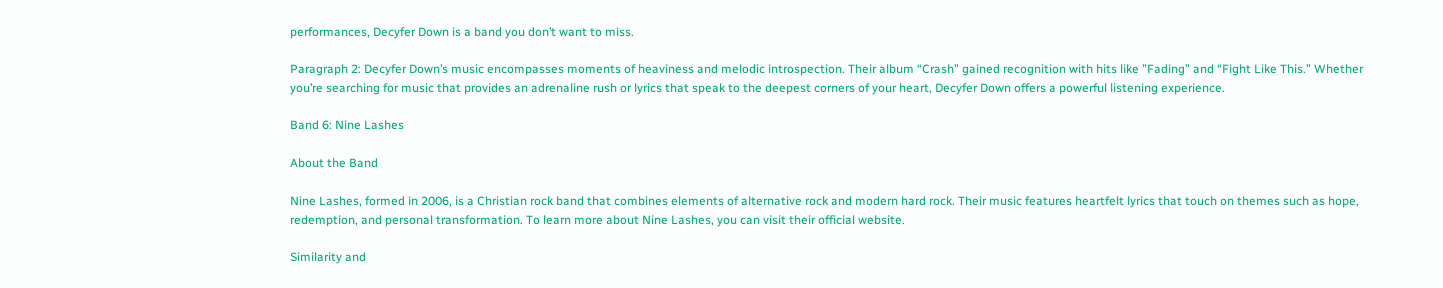performances, Decyfer Down is a band you don’t want to miss.

Paragraph 2: Decyfer Down’s music encompasses moments of heaviness and melodic introspection. Their album “Crash” gained recognition with hits like ”Fading” and “Fight Like This.” Whether you’re searching for music that provides an adrenaline rush or lyrics that speak to the deepest corners of your heart, Decyfer Down offers a powerful listening experience.

Band 6: Nine Lashes

About the Band

Nine Lashes, formed in 2006, is a Christian rock band that combines elements of alternative rock and modern hard rock. Their music features heartfelt lyrics that touch on themes such as hope, redemption, and personal transformation. To learn more about Nine Lashes, you can visit their official website.

Similarity and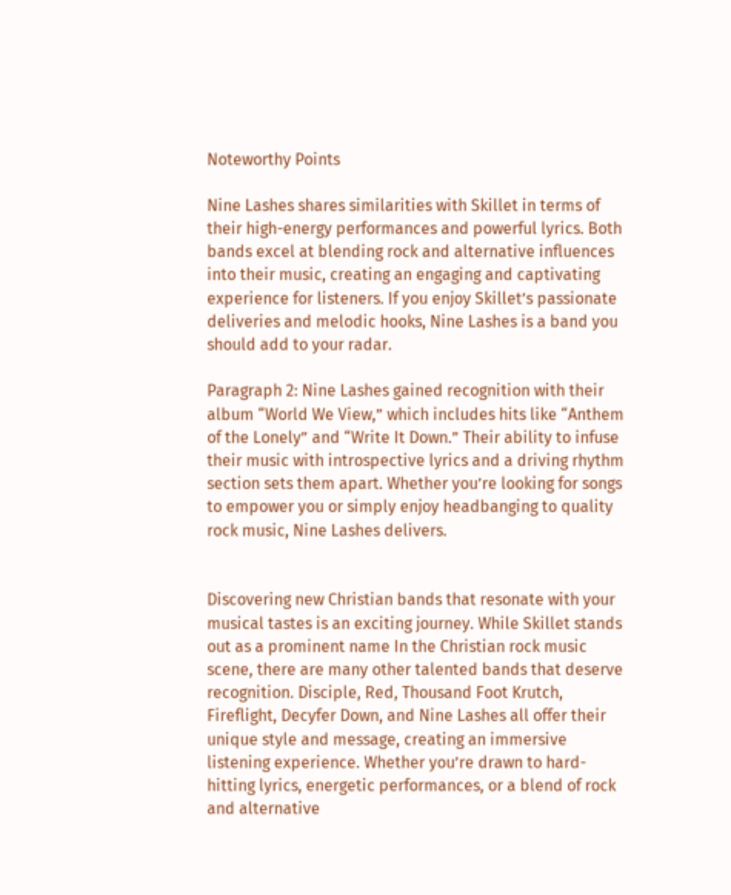Noteworthy Points

Nine Lashes shares similarities with Skillet in terms of their high-energy performances and powerful lyrics. Both bands excel at blending rock and alternative influences into their music, creating an engaging and captivating experience for listeners. If you enjoy Skillet’s passionate deliveries and melodic hooks, Nine Lashes is a band you should add to your radar.

Paragraph 2: Nine Lashes gained recognition with their album “World We View,” which includes hits like “Anthem of the Lonely” and “Write It Down.” Their ability to infuse their music with introspective lyrics and a driving rhythm section sets them apart. Whether you’re looking for songs to empower you or simply enjoy headbanging to quality rock music, Nine Lashes delivers.


Discovering new Christian bands that resonate with your musical tastes is an exciting journey. While Skillet stands out as a prominent name In the Christian rock music scene, there are many other talented bands that deserve recognition. Disciple, Red, Thousand Foot Krutch, Fireflight, Decyfer Down, and Nine Lashes all offer their unique style and message, creating an immersive listening experience. Whether you’re drawn to hard-hitting lyrics, energetic performances, or a blend of rock and alternative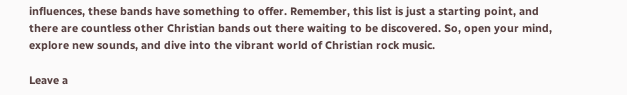influences, these bands have something to offer. Remember, this list is just a starting point, and there are countless other Christian bands out there waiting to be discovered. So, open your mind, explore new sounds, and dive into the vibrant world of Christian rock music.

Leave a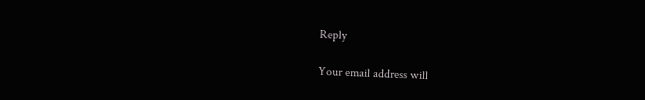Reply

Your email address will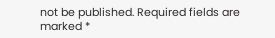not be published. Required fields are marked *